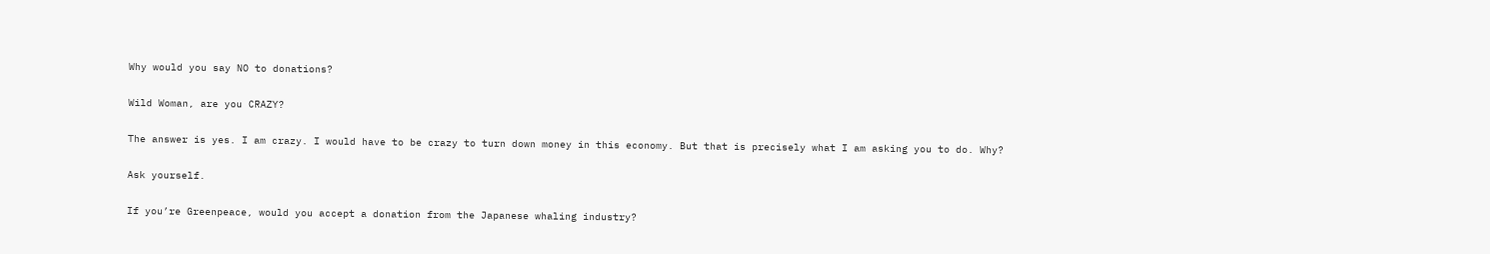Why would you say NO to donations?

Wild Woman, are you CRAZY?

The answer is yes. I am crazy. I would have to be crazy to turn down money in this economy. But that is precisely what I am asking you to do. Why?

Ask yourself.

If you’re Greenpeace, would you accept a donation from the Japanese whaling industry?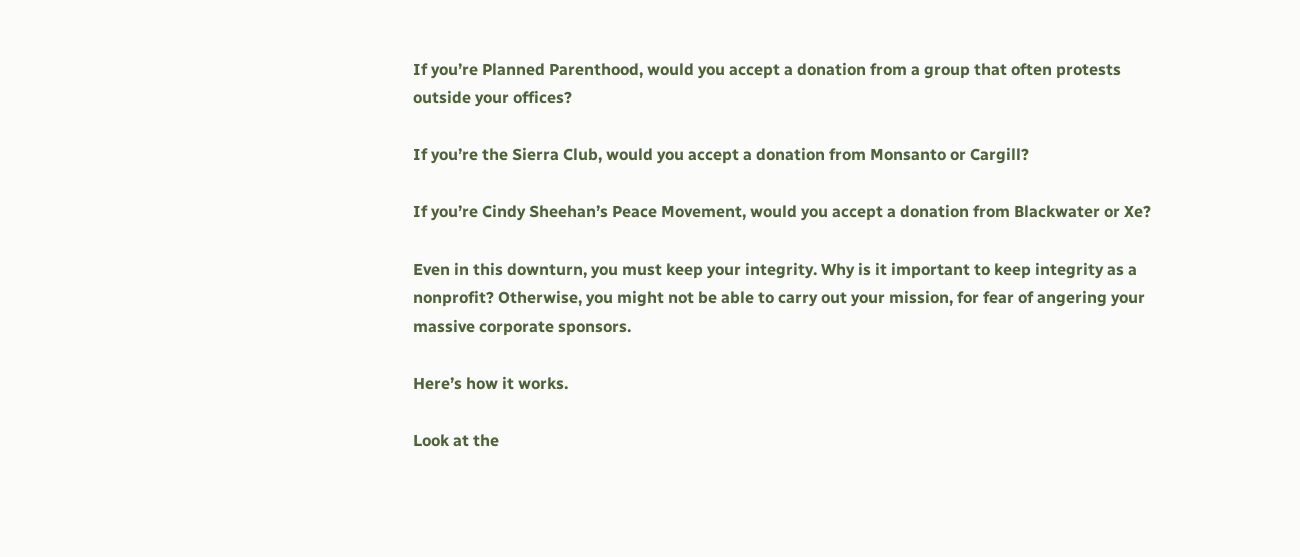If you’re Planned Parenthood, would you accept a donation from a group that often protests outside your offices?

If you’re the Sierra Club, would you accept a donation from Monsanto or Cargill?

If you’re Cindy Sheehan’s Peace Movement, would you accept a donation from Blackwater or Xe?

Even in this downturn, you must keep your integrity. Why is it important to keep integrity as a nonprofit? Otherwise, you might not be able to carry out your mission, for fear of angering your massive corporate sponsors.

Here’s how it works.

Look at the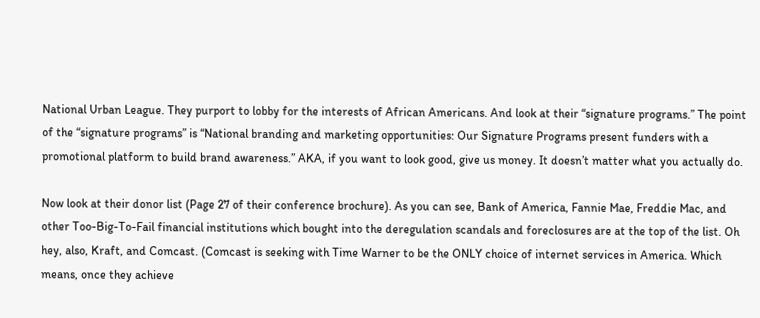National Urban League. They purport to lobby for the interests of African Americans. And look at their “signature programs.” The point of the “signature programs” is “National branding and marketing opportunities: Our Signature Programs present funders with a promotional platform to build brand awareness.” AKA, if you want to look good, give us money. It doesn’t matter what you actually do.

Now look at their donor list (Page 27 of their conference brochure). As you can see, Bank of America, Fannie Mae, Freddie Mac, and other Too-Big-To-Fail financial institutions which bought into the deregulation scandals and foreclosures are at the top of the list. Oh hey, also, Kraft, and Comcast. (Comcast is seeking with Time Warner to be the ONLY choice of internet services in America. Which means, once they achieve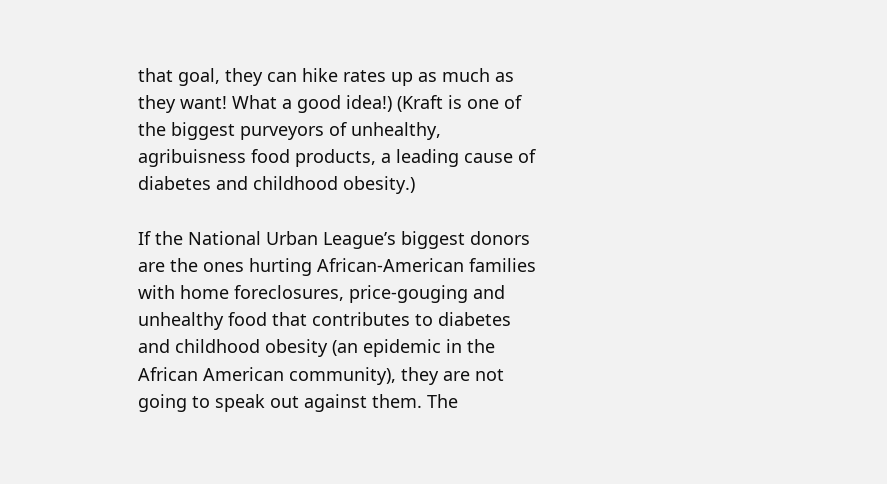that goal, they can hike rates up as much as they want! What a good idea!) (Kraft is one of the biggest purveyors of unhealthy, agribuisness food products, a leading cause of diabetes and childhood obesity.)

If the National Urban League’s biggest donors are the ones hurting African-American families with home foreclosures, price-gouging and unhealthy food that contributes to diabetes and childhood obesity (an epidemic in the African American community), they are not going to speak out against them. The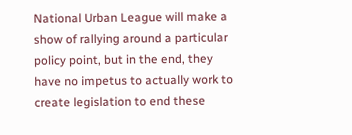National Urban League will make a show of rallying around a particular policy point, but in the end, they have no impetus to actually work to create legislation to end these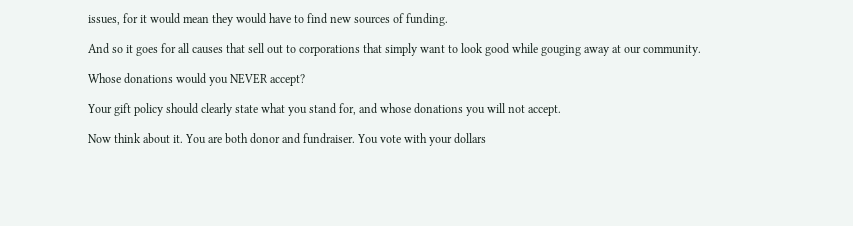issues, for it would mean they would have to find new sources of funding.

And so it goes for all causes that sell out to corporations that simply want to look good while gouging away at our community.

Whose donations would you NEVER accept?

Your gift policy should clearly state what you stand for, and whose donations you will not accept.

Now think about it. You are both donor and fundraiser. You vote with your dollars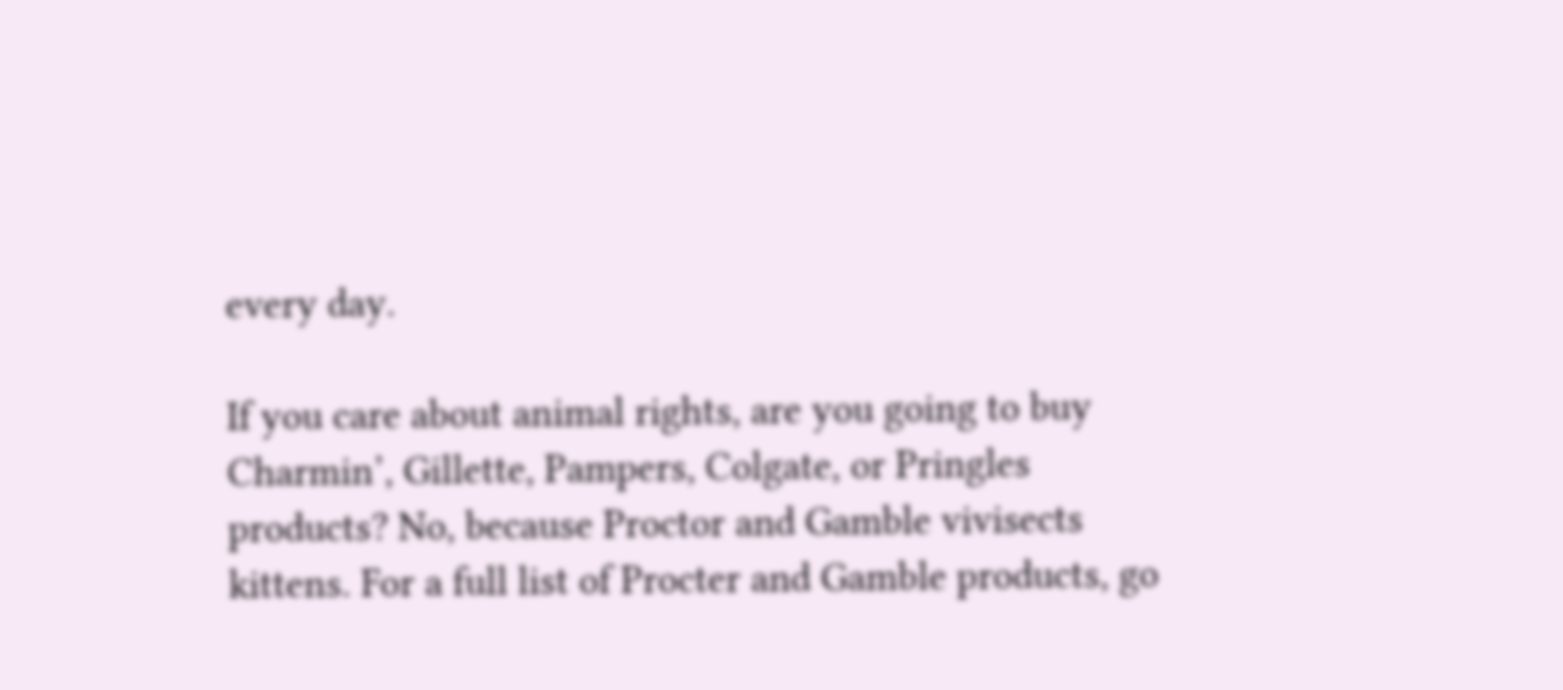every day.

If you care about animal rights, are you going to buy Charmin’, Gillette, Pampers, Colgate, or Pringles products? No, because Proctor and Gamble vivisects kittens. For a full list of Procter and Gamble products, go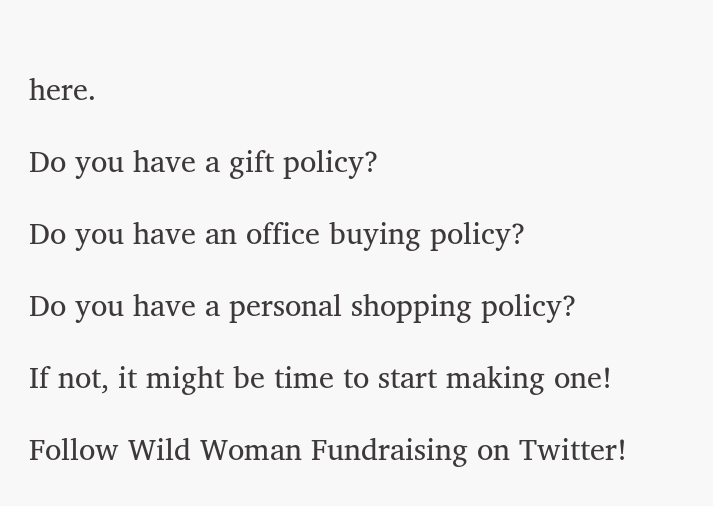here.

Do you have a gift policy?

Do you have an office buying policy?

Do you have a personal shopping policy?

If not, it might be time to start making one!

Follow Wild Woman Fundraising on Twitter!